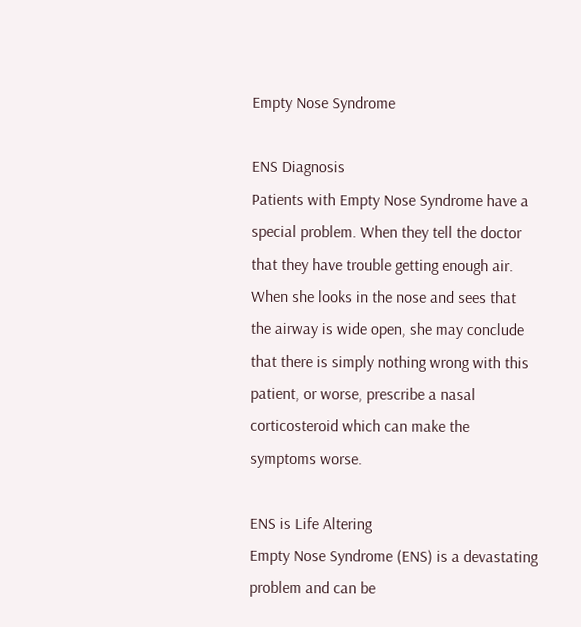Empty Nose Syndrome

ENS Diagnosis
Patients with Empty Nose Syndrome have a special problem. When they tell the doctor that they have trouble getting enough air. When she looks in the nose and sees that the airway is wide open, she may conclude that there is simply nothing wrong with this patient, or worse, prescribe a nasal corticosteroid which can make the symptoms worse.

ENS is Life Altering
Empty Nose Syndrome (ENS) is a devastating problem and can be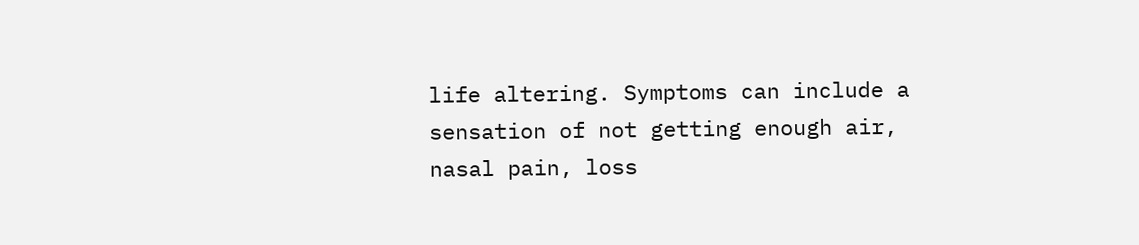life altering. Symptoms can include a sensation of not getting enough air, nasal pain, loss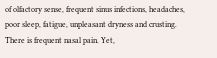of olfactory sense, frequent sinus infections, headaches, poor sleep, fatigue, unpleasant dryness and crusting. There is frequent nasal pain. Yet,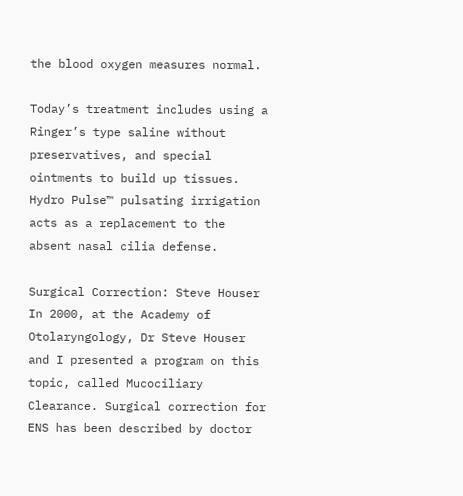the blood oxygen measures normal.

Today’s treatment includes using a Ringer’s type saline without preservatives, and special ointments to build up tissues. Hydro Pulse™ pulsating irrigation acts as a replacement to the absent nasal cilia defense.

Surgical Correction: Steve Houser
In 2000, at the Academy of Otolaryngology, Dr Steve Houser and I presented a program on this topic, called Mucociliary Clearance. Surgical correction for ENS has been described by doctor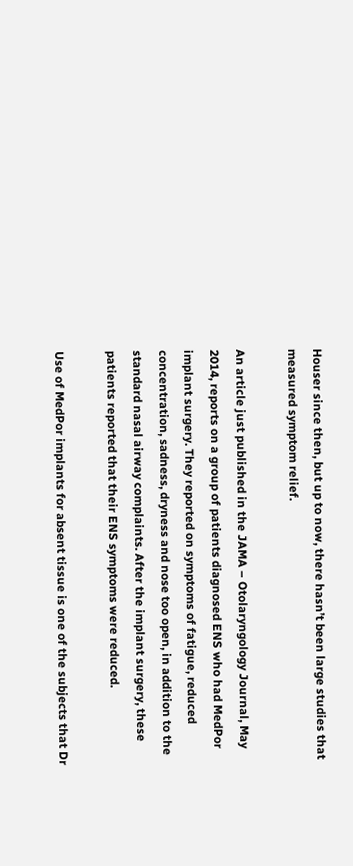Houser since then, but up to now, there hasn’t been large studies that measured symptom relief.

An article just published in the JAMA – Otolaryngology Journal, May 2014, reports on a group of patients diagnosed ENS who had MedPor implant surgery. They reported on symptoms of fatigue, reduced concentration, sadness, dryness and nose too open, in addition to the standard nasal airway complaints. After the implant surgery, these patients reported that their ENS symptoms were reduced.

Use of MedPor implants for absent tissue is one of the subjects that Dr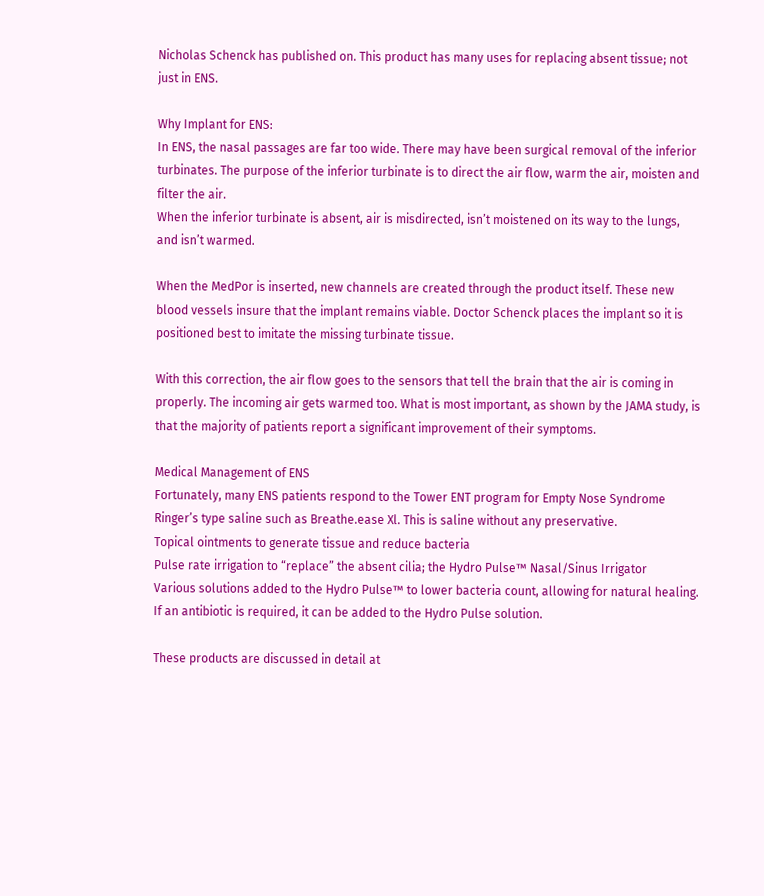Nicholas Schenck has published on. This product has many uses for replacing absent tissue; not just in ENS.

Why Implant for ENS:
In ENS, the nasal passages are far too wide. There may have been surgical removal of the inferior turbinates. The purpose of the inferior turbinate is to direct the air flow, warm the air, moisten and filter the air.
When the inferior turbinate is absent, air is misdirected, isn’t moistened on its way to the lungs, and isn’t warmed.

When the MedPor is inserted, new channels are created through the product itself. These new blood vessels insure that the implant remains viable. Doctor Schenck places the implant so it is positioned best to imitate the missing turbinate tissue.

With this correction, the air flow goes to the sensors that tell the brain that the air is coming in properly. The incoming air gets warmed too. What is most important, as shown by the JAMA study, is that the majority of patients report a significant improvement of their symptoms.

Medical Management of ENS
Fortunately, many ENS patients respond to the Tower ENT program for Empty Nose Syndrome
Ringer’s type saline such as Breathe.ease Xl. This is saline without any preservative.
Topical ointments to generate tissue and reduce bacteria
Pulse rate irrigation to “replace” the absent cilia; the Hydro Pulse™ Nasal/Sinus Irrigator
Various solutions added to the Hydro Pulse™ to lower bacteria count, allowing for natural healing.
If an antibiotic is required, it can be added to the Hydro Pulse solution.

These products are discussed in detail at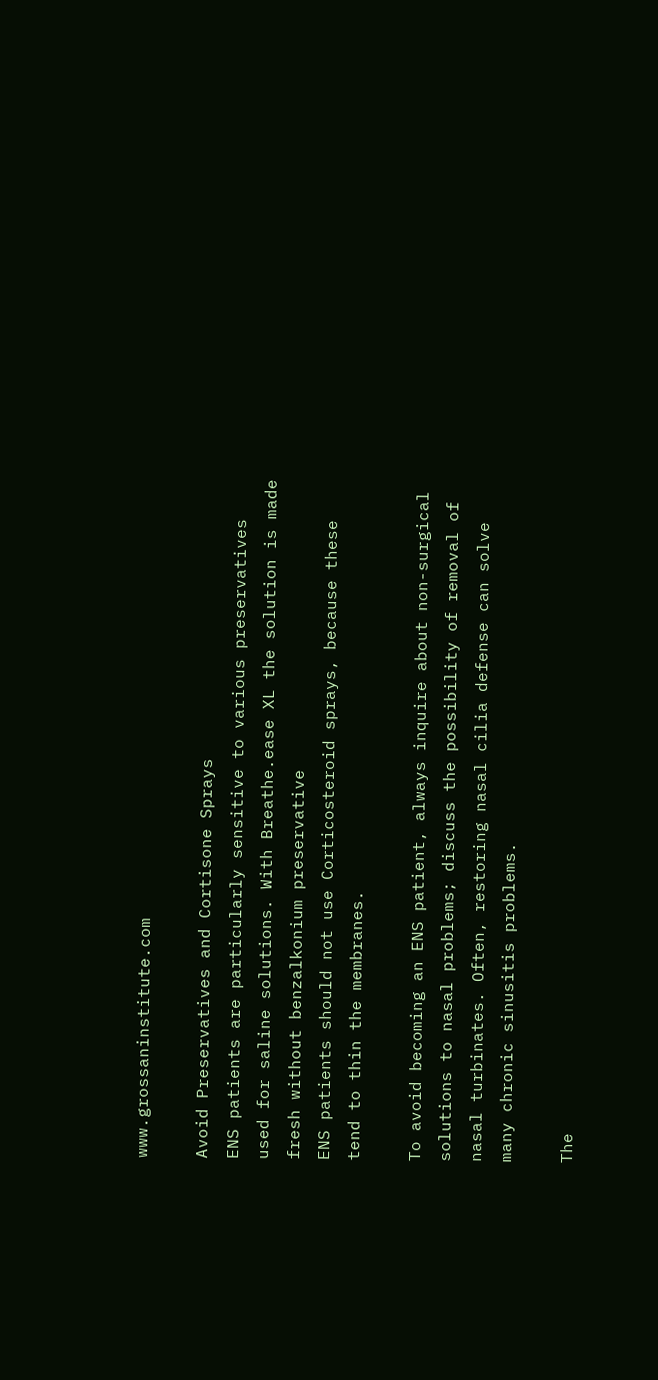www.grossaninstitute.com

Avoid Preservatives and Cortisone Sprays
ENS patients are particularly sensitive to various preservatives used for saline solutions. With Breathe.ease XL the solution is made fresh without benzalkonium preservative
ENS patients should not use Corticosteroid sprays, because these tend to thin the membranes.

To avoid becoming an ENS patient, always inquire about non-surgical solutions to nasal problems; discuss the possibility of removal of nasal turbinates. Often, restoring nasal cilia defense can solve many chronic sinusitis problems.

The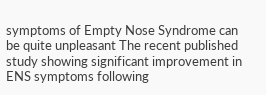symptoms of Empty Nose Syndrome can be quite unpleasant The recent published study showing significant improvement in ENS symptoms following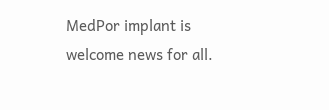MedPor implant is welcome news for all.